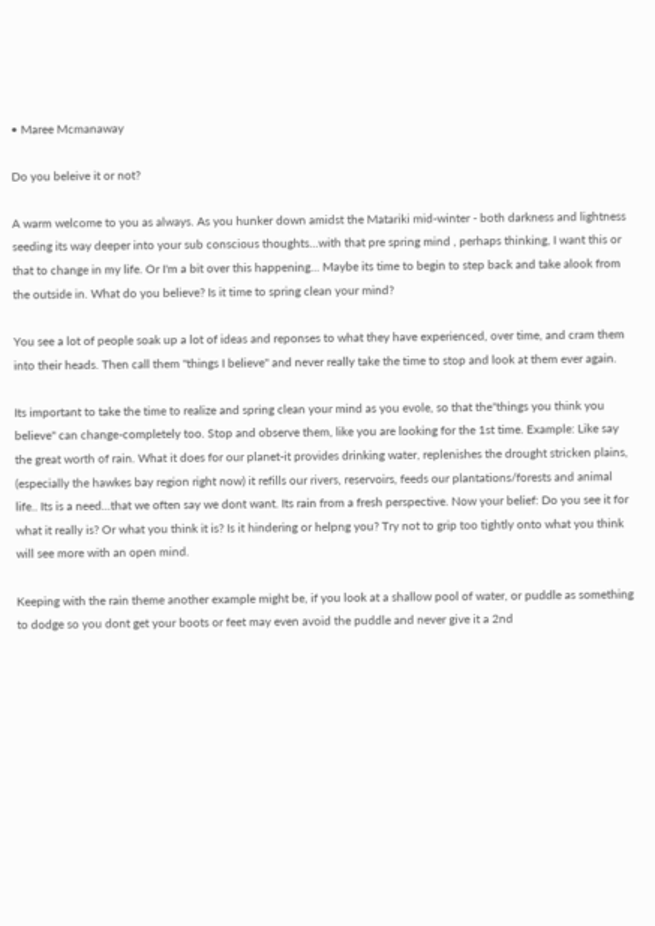• Maree Mcmanaway

Do you beleive it or not?

A warm welcome to you as always. As you hunker down amidst the Matariki mid-winter - both darkness and lightness seeding its way deeper into your sub conscious thoughts...with that pre spring mind , perhaps thinking, I want this or that to change in my life. Or I'm a bit over this happening... Maybe its time to begin to step back and take alook from the outside in. What do you believe? Is it time to spring clean your mind?

You see a lot of people soak up a lot of ideas and reponses to what they have experienced, over time, and cram them into their heads. Then call them "things I believe" and never really take the time to stop and look at them ever again.

Its important to take the time to realize and spring clean your mind as you evole, so that the"things you think you believe" can change-completely too. Stop and observe them, like you are looking for the 1st time. Example: Like say the great worth of rain. What it does for our planet-it provides drinking water, replenishes the drought stricken plains, (especially the hawkes bay region right now) it refills our rivers, reservoirs, feeds our plantations/forests and animal life.. Its is a need...that we often say we dont want. Its rain from a fresh perspective. Now your belief: Do you see it for what it really is? Or what you think it is? Is it hindering or helpng you? Try not to grip too tightly onto what you think will see more with an open mind.

Keeping with the rain theme another example might be, if you look at a shallow pool of water, or puddle as something to dodge so you dont get your boots or feet may even avoid the puddle and never give it a 2nd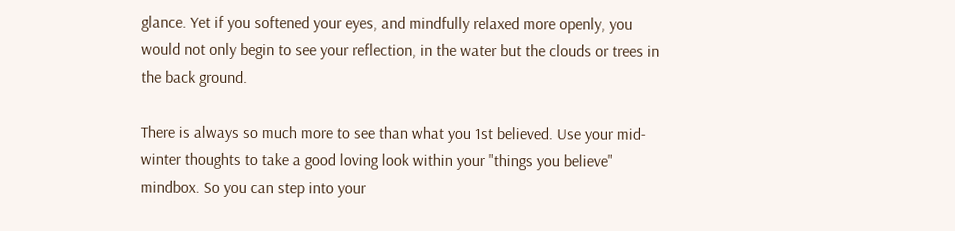glance. Yet if you softened your eyes, and mindfully relaxed more openly, you would not only begin to see your reflection, in the water but the clouds or trees in the back ground.

There is always so much more to see than what you 1st believed. Use your mid-winter thoughts to take a good loving look within your "things you believe" mindbox. So you can step into your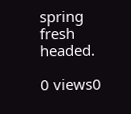spring fresh headed.

0 views0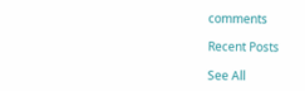comments

Recent Posts

See All